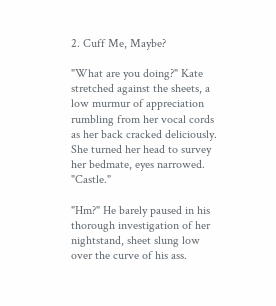2. Cuff Me, Maybe?

"What are you doing?" Kate stretched against the sheets, a low murmur of appreciation rumbling from her vocal cords as her back cracked deliciously. She turned her head to survey her bedmate, eyes narrowed. "Castle."

"Hm?" He barely paused in his thorough investigation of her nightstand, sheet slung low over the curve of his ass.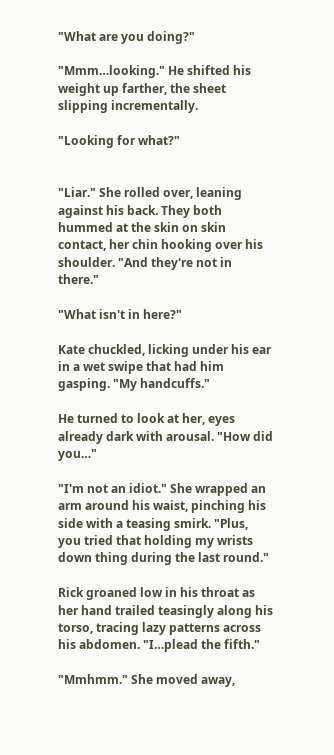"What are you doing?"

"Mmm…looking." He shifted his weight up farther, the sheet slipping incrementally.

"Looking for what?"


"Liar." She rolled over, leaning against his back. They both hummed at the skin on skin contact, her chin hooking over his shoulder. "And they're not in there."

"What isn't in here?"

Kate chuckled, licking under his ear in a wet swipe that had him gasping. "My handcuffs."

He turned to look at her, eyes already dark with arousal. "How did you…"

"I'm not an idiot." She wrapped an arm around his waist, pinching his side with a teasing smirk. "Plus, you tried that holding my wrists down thing during the last round."

Rick groaned low in his throat as her hand trailed teasingly along his torso, tracing lazy patterns across his abdomen. "I…plead the fifth."

"Mmhmm." She moved away,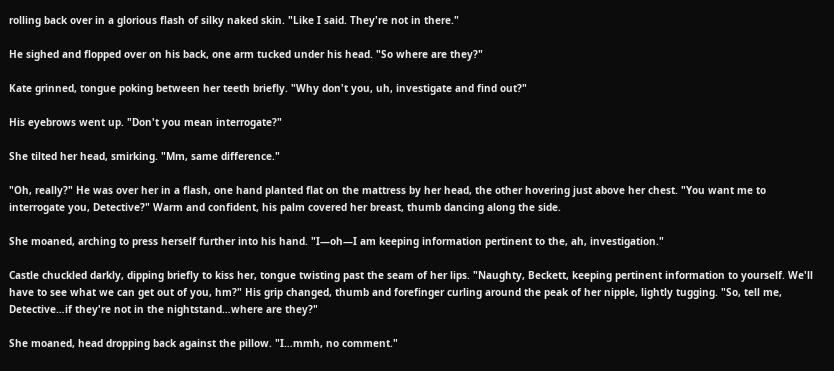rolling back over in a glorious flash of silky naked skin. "Like I said. They're not in there."

He sighed and flopped over on his back, one arm tucked under his head. "So where are they?"

Kate grinned, tongue poking between her teeth briefly. "Why don't you, uh, investigate and find out?"

His eyebrows went up. "Don't you mean interrogate?"

She tilted her head, smirking. "Mm, same difference."

"Oh, really?" He was over her in a flash, one hand planted flat on the mattress by her head, the other hovering just above her chest. "You want me to interrogate you, Detective?" Warm and confident, his palm covered her breast, thumb dancing along the side.

She moaned, arching to press herself further into his hand. "I—oh—I am keeping information pertinent to the, ah, investigation."

Castle chuckled darkly, dipping briefly to kiss her, tongue twisting past the seam of her lips. "Naughty, Beckett, keeping pertinent information to yourself. We'll have to see what we can get out of you, hm?" His grip changed, thumb and forefinger curling around the peak of her nipple, lightly tugging. "So, tell me, Detective…if they're not in the nightstand…where are they?"

She moaned, head dropping back against the pillow. "I…mmh, no comment."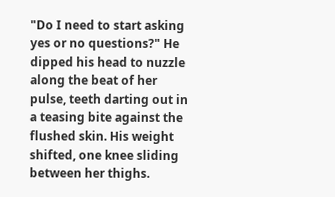"Do I need to start asking yes or no questions?" He dipped his head to nuzzle along the beat of her pulse, teeth darting out in a teasing bite against the flushed skin. His weight shifted, one knee sliding between her thighs.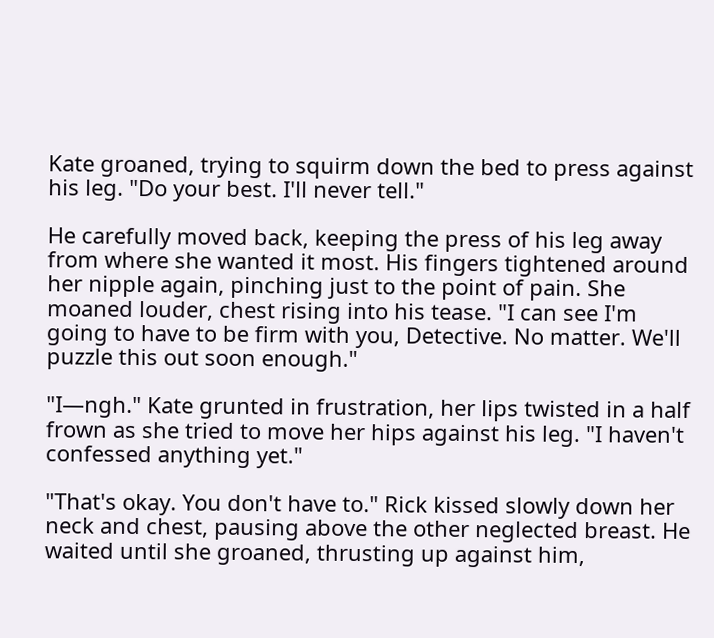Kate groaned, trying to squirm down the bed to press against his leg. "Do your best. I'll never tell."

He carefully moved back, keeping the press of his leg away from where she wanted it most. His fingers tightened around her nipple again, pinching just to the point of pain. She moaned louder, chest rising into his tease. "I can see I'm going to have to be firm with you, Detective. No matter. We'll puzzle this out soon enough."

"I—ngh." Kate grunted in frustration, her lips twisted in a half frown as she tried to move her hips against his leg. "I haven't confessed anything yet."

"That's okay. You don't have to." Rick kissed slowly down her neck and chest, pausing above the other neglected breast. He waited until she groaned, thrusting up against him,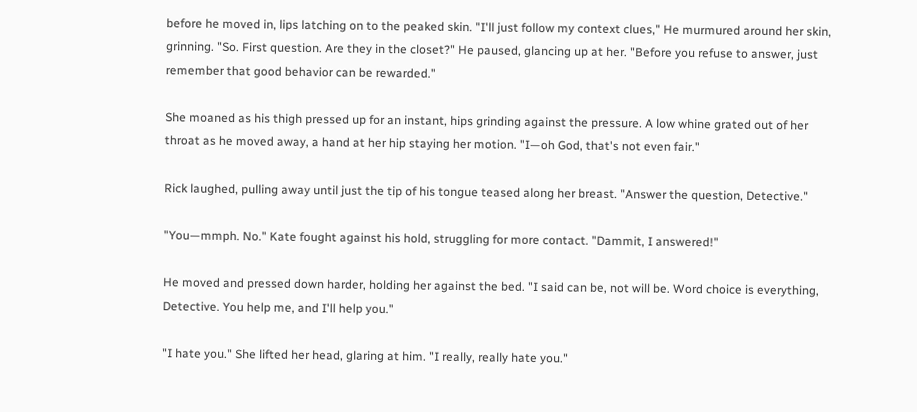before he moved in, lips latching on to the peaked skin. "I'll just follow my context clues," He murmured around her skin, grinning. "So. First question. Are they in the closet?" He paused, glancing up at her. "Before you refuse to answer, just remember that good behavior can be rewarded."

She moaned as his thigh pressed up for an instant, hips grinding against the pressure. A low whine grated out of her throat as he moved away, a hand at her hip staying her motion. "I—oh God, that's not even fair."

Rick laughed, pulling away until just the tip of his tongue teased along her breast. "Answer the question, Detective."

"You—mmph. No." Kate fought against his hold, struggling for more contact. "Dammit, I answered!"

He moved and pressed down harder, holding her against the bed. "I said can be, not will be. Word choice is everything, Detective. You help me, and I'll help you."

"I hate you." She lifted her head, glaring at him. "I really, really hate you."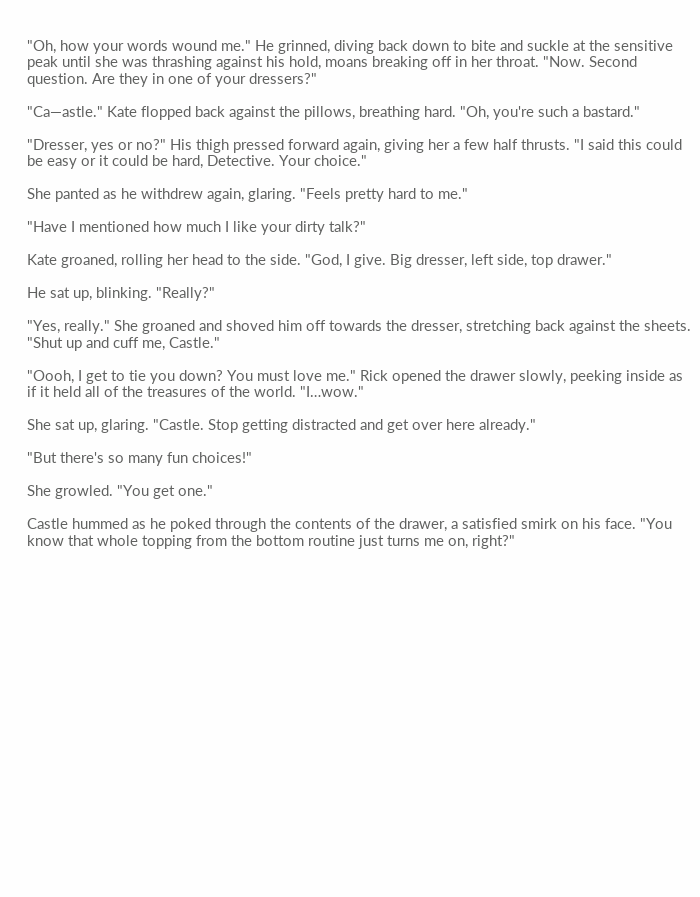"Oh, how your words wound me." He grinned, diving back down to bite and suckle at the sensitive peak until she was thrashing against his hold, moans breaking off in her throat. "Now. Second question. Are they in one of your dressers?"

"Ca—astle." Kate flopped back against the pillows, breathing hard. "Oh, you're such a bastard."

"Dresser, yes or no?" His thigh pressed forward again, giving her a few half thrusts. "I said this could be easy or it could be hard, Detective. Your choice."

She panted as he withdrew again, glaring. "Feels pretty hard to me."

"Have I mentioned how much I like your dirty talk?"

Kate groaned, rolling her head to the side. "God, I give. Big dresser, left side, top drawer."

He sat up, blinking. "Really?"

"Yes, really." She groaned and shoved him off towards the dresser, stretching back against the sheets. "Shut up and cuff me, Castle."

"Oooh, I get to tie you down? You must love me." Rick opened the drawer slowly, peeking inside as if it held all of the treasures of the world. "I…wow."

She sat up, glaring. "Castle. Stop getting distracted and get over here already."

"But there's so many fun choices!"

She growled. "You get one."

Castle hummed as he poked through the contents of the drawer, a satisfied smirk on his face. "You know that whole topping from the bottom routine just turns me on, right?"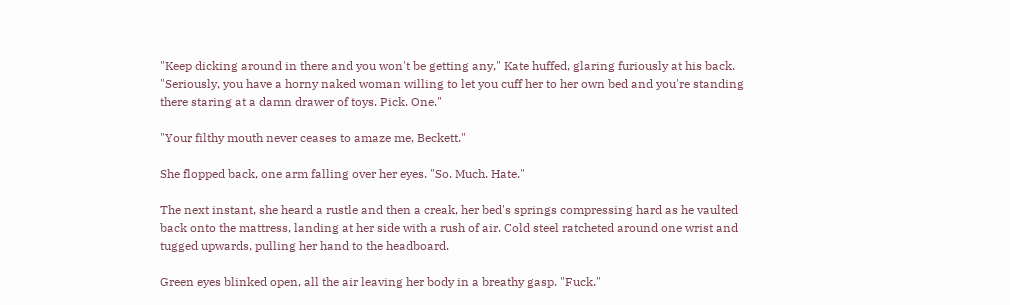"Keep dicking around in there and you won't be getting any," Kate huffed, glaring furiously at his back. "Seriously, you have a horny naked woman willing to let you cuff her to her own bed and you're standing there staring at a damn drawer of toys. Pick. One."

"Your filthy mouth never ceases to amaze me, Beckett."

She flopped back, one arm falling over her eyes. "So. Much. Hate."

The next instant, she heard a rustle and then a creak, her bed's springs compressing hard as he vaulted back onto the mattress, landing at her side with a rush of air. Cold steel ratcheted around one wrist and tugged upwards, pulling her hand to the headboard.

Green eyes blinked open, all the air leaving her body in a breathy gasp. "Fuck."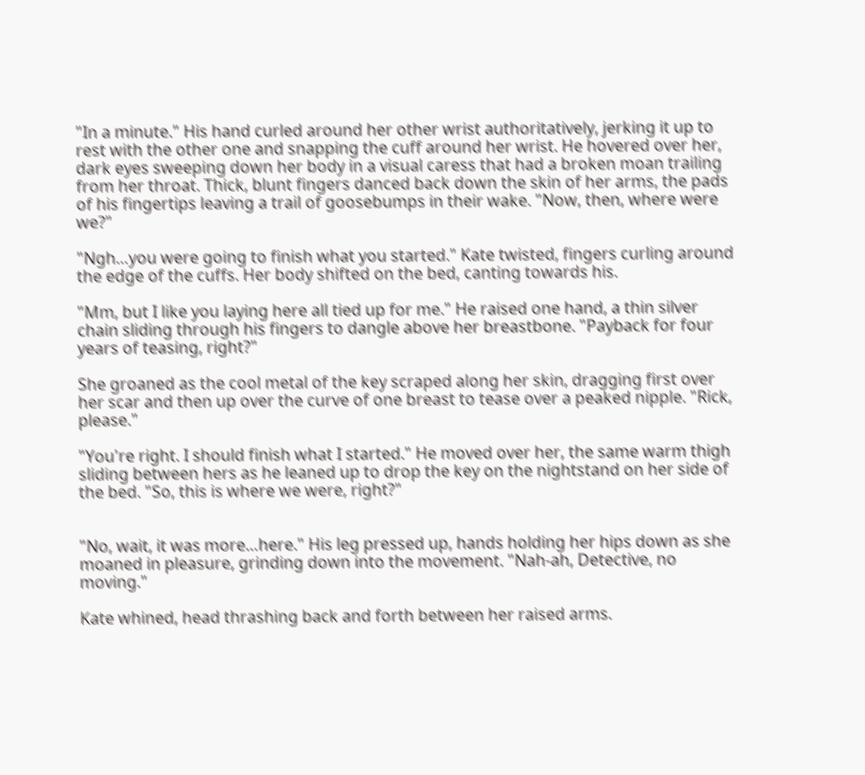"In a minute." His hand curled around her other wrist authoritatively, jerking it up to rest with the other one and snapping the cuff around her wrist. He hovered over her, dark eyes sweeping down her body in a visual caress that had a broken moan trailing from her throat. Thick, blunt fingers danced back down the skin of her arms, the pads of his fingertips leaving a trail of goosebumps in their wake. "Now, then, where were we?"

"Ngh…you were going to finish what you started." Kate twisted, fingers curling around the edge of the cuffs. Her body shifted on the bed, canting towards his.

"Mm, but I like you laying here all tied up for me." He raised one hand, a thin silver chain sliding through his fingers to dangle above her breastbone. "Payback for four years of teasing, right?"

She groaned as the cool metal of the key scraped along her skin, dragging first over her scar and then up over the curve of one breast to tease over a peaked nipple. "Rick, please."

"You're right. I should finish what I started." He moved over her, the same warm thigh sliding between hers as he leaned up to drop the key on the nightstand on her side of the bed. "So, this is where we were, right?"


"No, wait, it was more…here." His leg pressed up, hands holding her hips down as she moaned in pleasure, grinding down into the movement. "Nah-ah, Detective, no moving."

Kate whined, head thrashing back and forth between her raised arms.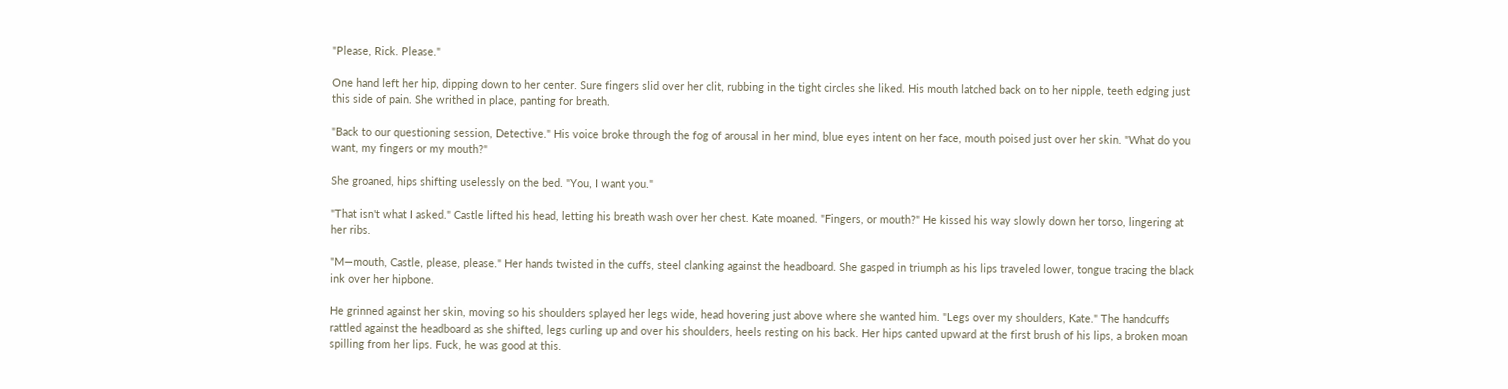"Please, Rick. Please."

One hand left her hip, dipping down to her center. Sure fingers slid over her clit, rubbing in the tight circles she liked. His mouth latched back on to her nipple, teeth edging just this side of pain. She writhed in place, panting for breath.

"Back to our questioning session, Detective." His voice broke through the fog of arousal in her mind, blue eyes intent on her face, mouth poised just over her skin. "What do you want, my fingers or my mouth?"

She groaned, hips shifting uselessly on the bed. "You, I want you."

"That isn't what I asked." Castle lifted his head, letting his breath wash over her chest. Kate moaned. "Fingers, or mouth?" He kissed his way slowly down her torso, lingering at her ribs.

"M—mouth, Castle, please, please." Her hands twisted in the cuffs, steel clanking against the headboard. She gasped in triumph as his lips traveled lower, tongue tracing the black ink over her hipbone.

He grinned against her skin, moving so his shoulders splayed her legs wide, head hovering just above where she wanted him. "Legs over my shoulders, Kate." The handcuffs rattled against the headboard as she shifted, legs curling up and over his shoulders, heels resting on his back. Her hips canted upward at the first brush of his lips, a broken moan spilling from her lips. Fuck, he was good at this.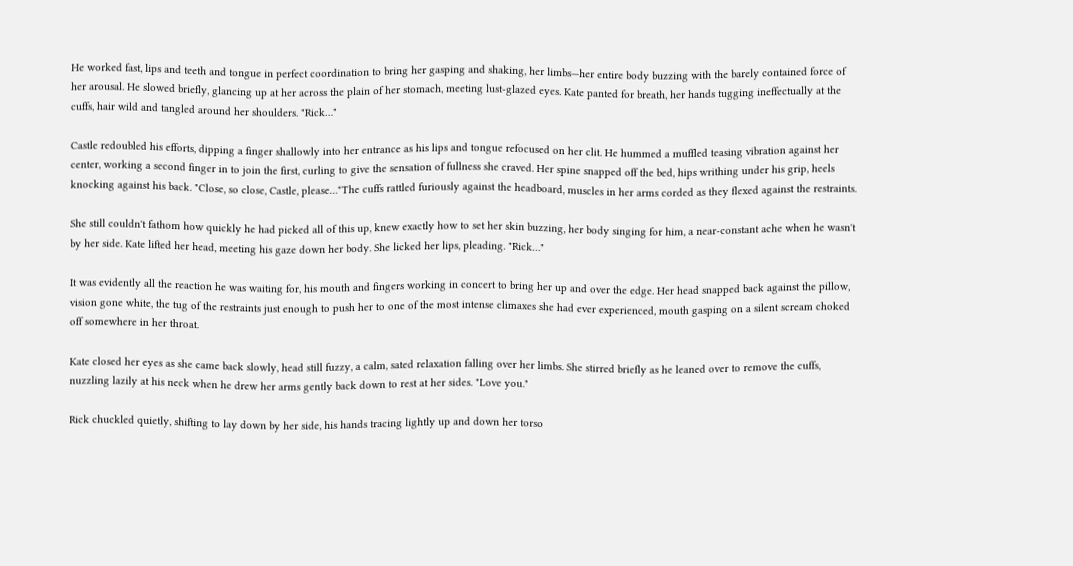He worked fast, lips and teeth and tongue in perfect coordination to bring her gasping and shaking, her limbs—her entire body buzzing with the barely contained force of her arousal. He slowed briefly, glancing up at her across the plain of her stomach, meeting lust-glazed eyes. Kate panted for breath, her hands tugging ineffectually at the cuffs, hair wild and tangled around her shoulders. "Rick…"

Castle redoubled his efforts, dipping a finger shallowly into her entrance as his lips and tongue refocused on her clit. He hummed a muffled teasing vibration against her center, working a second finger in to join the first, curling to give the sensation of fullness she craved. Her spine snapped off the bed, hips writhing under his grip, heels knocking against his back. "Close, so close, Castle, please…"The cuffs rattled furiously against the headboard, muscles in her arms corded as they flexed against the restraints.

She still couldn't fathom how quickly he had picked all of this up, knew exactly how to set her skin buzzing, her body singing for him, a near-constant ache when he wasn't by her side. Kate lifted her head, meeting his gaze down her body. She licked her lips, pleading. "Rick…"

It was evidently all the reaction he was waiting for, his mouth and fingers working in concert to bring her up and over the edge. Her head snapped back against the pillow, vision gone white, the tug of the restraints just enough to push her to one of the most intense climaxes she had ever experienced, mouth gasping on a silent scream choked off somewhere in her throat.

Kate closed her eyes as she came back slowly, head still fuzzy, a calm, sated relaxation falling over her limbs. She stirred briefly as he leaned over to remove the cuffs, nuzzling lazily at his neck when he drew her arms gently back down to rest at her sides. "Love you."

Rick chuckled quietly, shifting to lay down by her side, his hands tracing lightly up and down her torso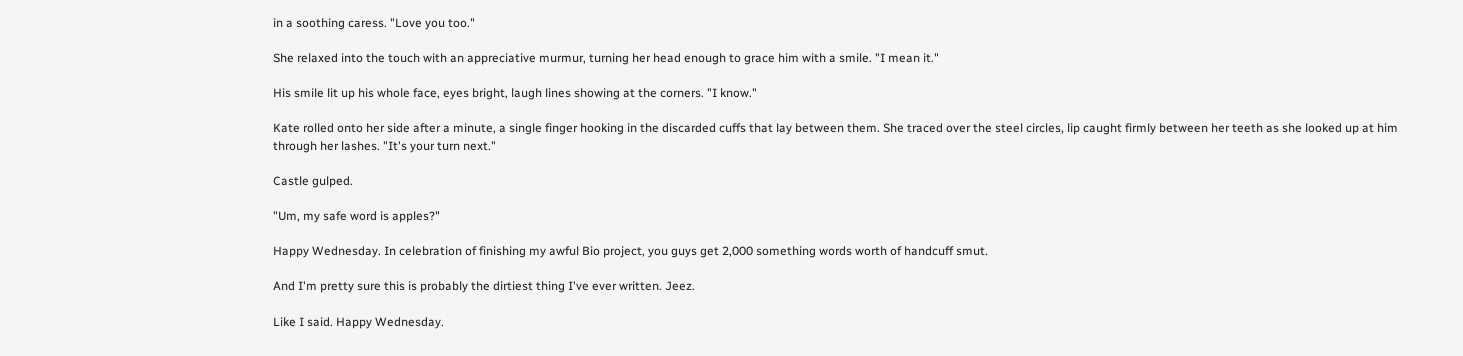in a soothing caress. "Love you too."

She relaxed into the touch with an appreciative murmur, turning her head enough to grace him with a smile. "I mean it."

His smile lit up his whole face, eyes bright, laugh lines showing at the corners. "I know."

Kate rolled onto her side after a minute, a single finger hooking in the discarded cuffs that lay between them. She traced over the steel circles, lip caught firmly between her teeth as she looked up at him through her lashes. "It's your turn next."

Castle gulped.

"Um, my safe word is apples?"

Happy Wednesday. In celebration of finishing my awful Bio project, you guys get 2,000 something words worth of handcuff smut.

And I'm pretty sure this is probably the dirtiest thing I've ever written. Jeez.

Like I said. Happy Wednesday.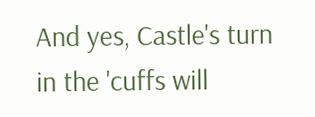And yes, Castle's turn in the 'cuffs will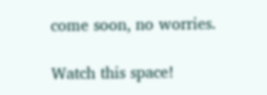come soon, no worries.

Watch this space!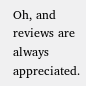Oh, and reviews are always appreciated.